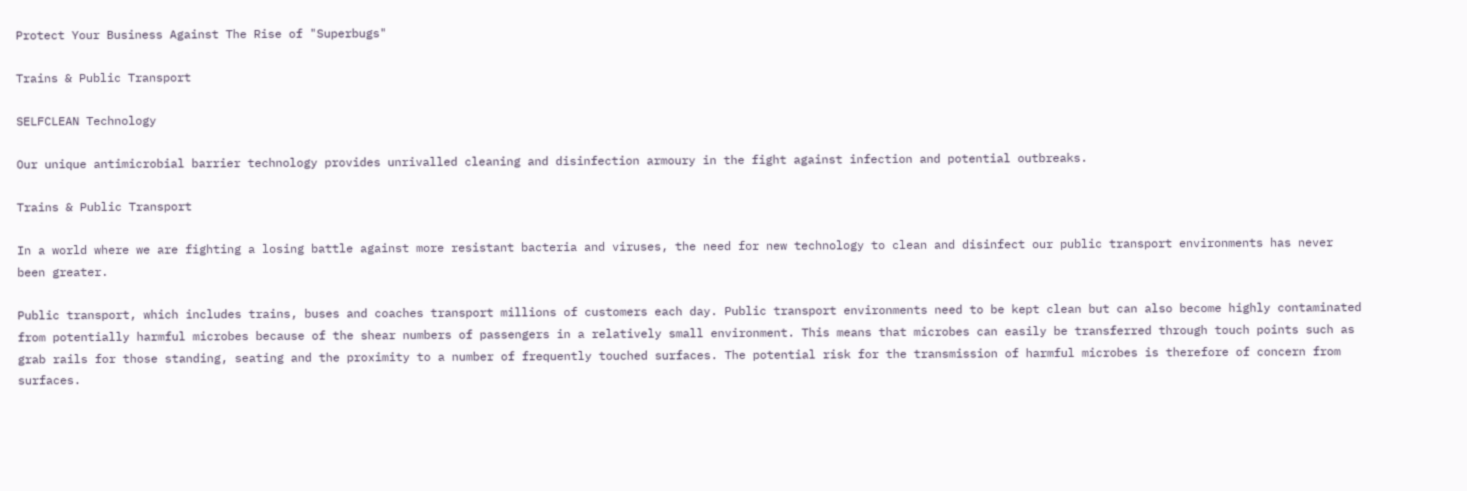Protect Your Business Against The Rise of "Superbugs"

Trains & Public Transport

SELFCLEAN Technology

Our unique antimicrobial barrier technology provides unrivalled cleaning and disinfection armoury in the fight against infection and potential outbreaks.

Trains & Public Transport

In a world where we are fighting a losing battle against more resistant bacteria and viruses, the need for new technology to clean and disinfect our public transport environments has never been greater.

Public transport, which includes trains, buses and coaches transport millions of customers each day. Public transport environments need to be kept clean but can also become highly contaminated from potentially harmful microbes because of the shear numbers of passengers in a relatively small environment. This means that microbes can easily be transferred through touch points such as grab rails for those standing, seating and the proximity to a number of frequently touched surfaces. The potential risk for the transmission of harmful microbes is therefore of concern from surfaces.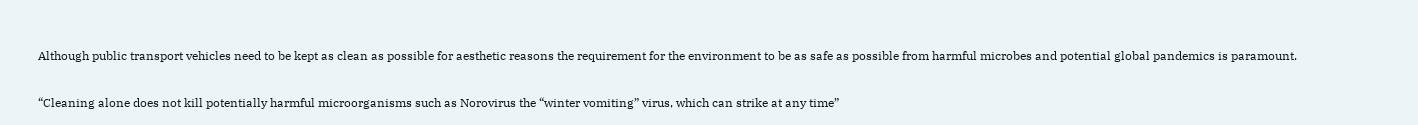Although public transport vehicles need to be kept as clean as possible for aesthetic reasons the requirement for the environment to be as safe as possible from harmful microbes and potential global pandemics is paramount.

“Cleaning alone does not kill potentially harmful microorganisms such as Norovirus the “winter vomiting” virus, which can strike at any time”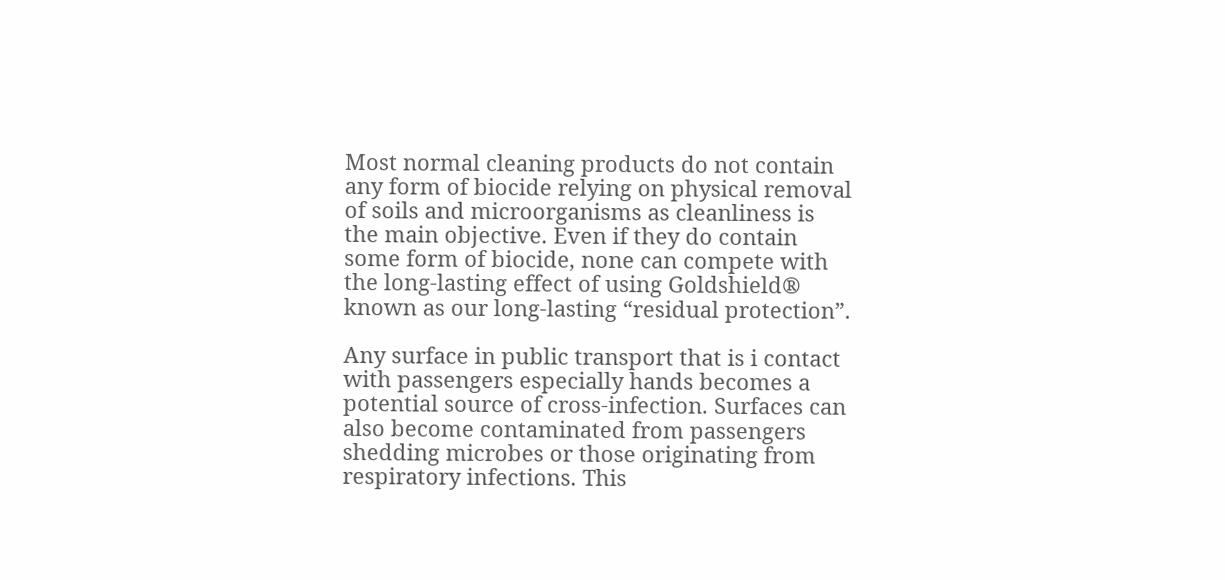Most normal cleaning products do not contain any form of biocide relying on physical removal of soils and microorganisms as cleanliness is the main objective. Even if they do contain some form of biocide, none can compete with the long-lasting effect of using Goldshield® known as our long-lasting “residual protection”.

Any surface in public transport that is i contact with passengers especially hands becomes a potential source of cross-infection. Surfaces can also become contaminated from passengers shedding microbes or those originating from respiratory infections. This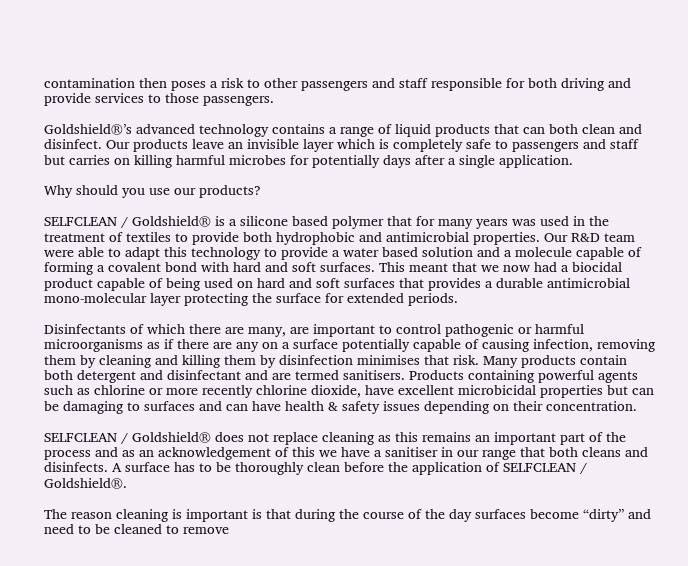contamination then poses a risk to other passengers and staff responsible for both driving and provide services to those passengers.

Goldshield®’s advanced technology contains a range of liquid products that can both clean and disinfect. Our products leave an invisible layer which is completely safe to passengers and staff but carries on killing harmful microbes for potentially days after a single application.

Why should you use our products?

SELFCLEAN / Goldshield® is a silicone based polymer that for many years was used in the treatment of textiles to provide both hydrophobic and antimicrobial properties. Our R&D team were able to adapt this technology to provide a water based solution and a molecule capable of forming a covalent bond with hard and soft surfaces. This meant that we now had a biocidal product capable of being used on hard and soft surfaces that provides a durable antimicrobial mono-molecular layer protecting the surface for extended periods.

Disinfectants of which there are many, are important to control pathogenic or harmful microorganisms as if there are any on a surface potentially capable of causing infection, removing them by cleaning and killing them by disinfection minimises that risk. Many products contain both detergent and disinfectant and are termed sanitisers. Products containing powerful agents such as chlorine or more recently chlorine dioxide, have excellent microbicidal properties but can be damaging to surfaces and can have health & safety issues depending on their concentration.

SELFCLEAN / Goldshield® does not replace cleaning as this remains an important part of the process and as an acknowledgement of this we have a sanitiser in our range that both cleans and disinfects. A surface has to be thoroughly clean before the application of SELFCLEAN / Goldshield®.

The reason cleaning is important is that during the course of the day surfaces become “dirty” and need to be cleaned to remove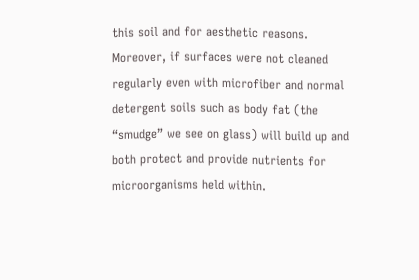this soil and for aesthetic reasons. Moreover, if surfaces were not cleaned regularly even with microfiber and normal detergent soils such as body fat (the “smudge” we see on glass) will build up and both protect and provide nutrients for microorganisms held within.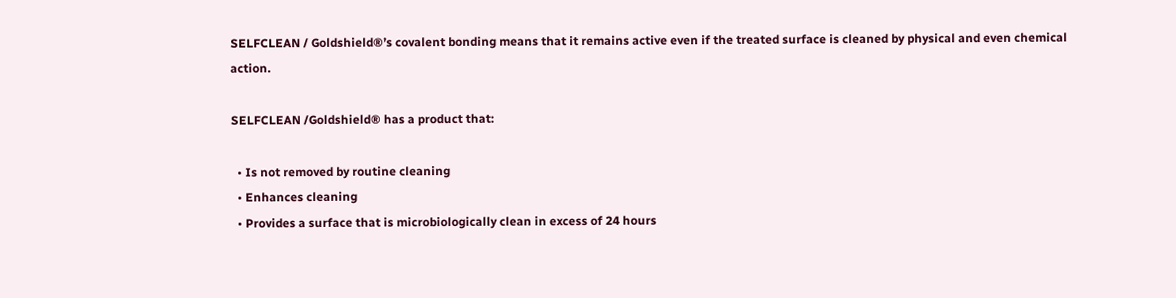SELFCLEAN / Goldshield®’s covalent bonding means that it remains active even if the treated surface is cleaned by physical and even chemical action.

SELFCLEAN /Goldshield® has a product that:

  • Is not removed by routine cleaning
  • Enhances cleaning
  • Provides a surface that is microbiologically clean in excess of 24 hours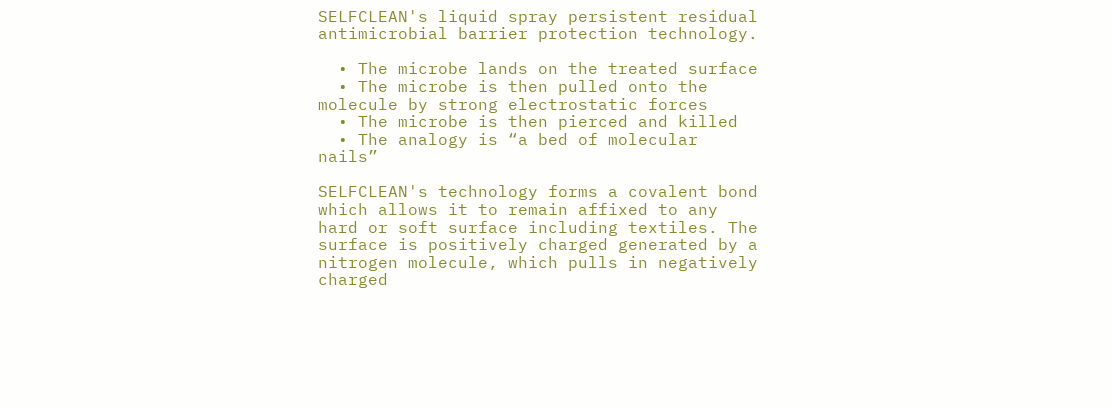SELFCLEAN's liquid spray persistent residual antimicrobial barrier protection technology.

  • The microbe lands on the treated surface
  • The microbe is then pulled onto the molecule by strong electrostatic forces
  • The microbe is then pierced and killed
  • The analogy is “a bed of molecular nails”

SELFCLEAN's technology forms a covalent bond which allows it to remain affixed to any hard or soft surface including textiles. The surface is positively charged generated by a nitrogen molecule, which pulls in negatively charged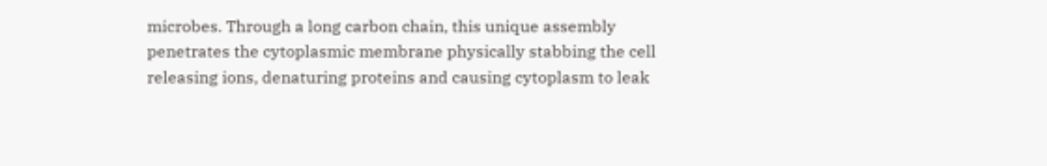microbes. Through a long carbon chain, this unique assembly penetrates the cytoplasmic membrane physically stabbing the cell releasing ions, denaturing proteins and causing cytoplasm to leak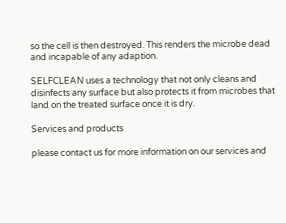so the cell is then destroyed. This renders the microbe dead and incapable of any adaption.

SELFCLEAN uses a technology that not only cleans and disinfects any surface but also protects it from microbes that land on the treated surface once it is dry.

Services and products

please contact us for more information on our services and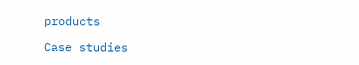products

Case studies